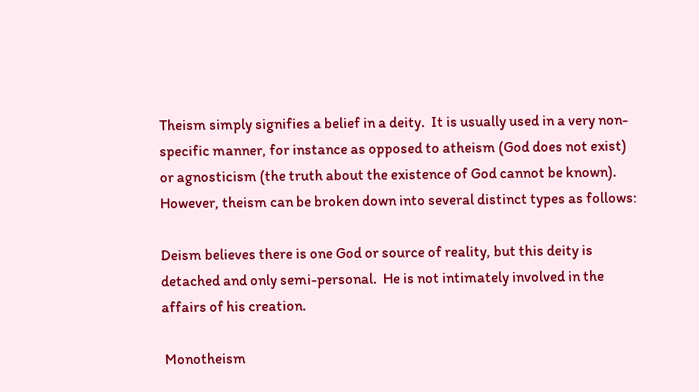Theism simply signifies a belief in a deity.  It is usually used in a very non-specific manner, for instance as opposed to atheism (God does not exist) or agnosticism (the truth about the existence of God cannot be known).  However, theism can be broken down into several distinct types as follows:

Deism believes there is one God or source of reality, but this deity is detached and only semi-personal.  He is not intimately involved in the affairs of his creation.

 Monotheism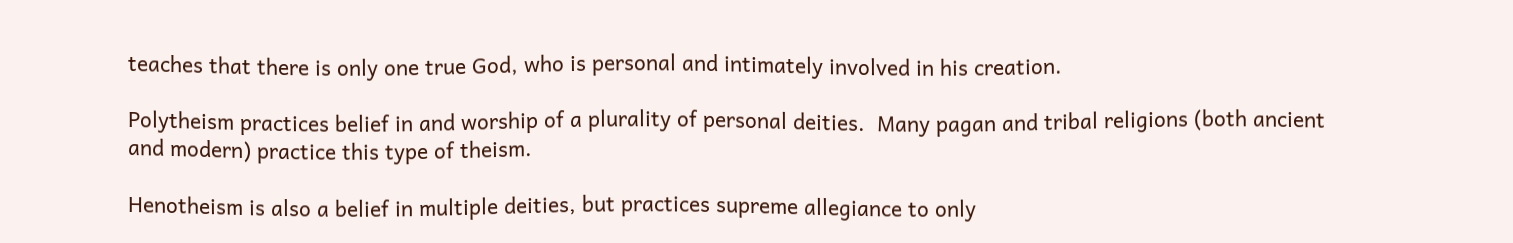teaches that there is only one true God, who is personal and intimately involved in his creation.

Polytheism practices belief in and worship of a plurality of personal deities.  Many pagan and tribal religions (both ancient and modern) practice this type of theism.

Henotheism is also a belief in multiple deities, but practices supreme allegiance to only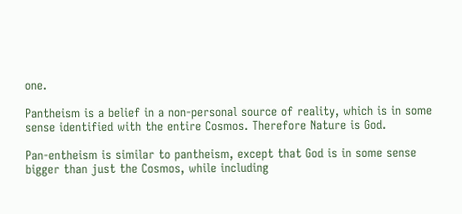one.

Pantheism is a belief in a non-personal source of reality, which is in some sense identified with the entire Cosmos. Therefore Nature is God.

Pan-entheism is similar to pantheism, except that God is in some sense bigger than just the Cosmos, while including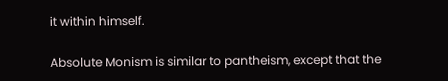it within himself.

Absolute Monism is similar to pantheism, except that the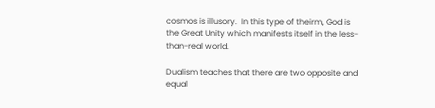cosmos is illusory.  In this type of theirm, God is the Great Unity which manifests itself in the less-than-real world.

Dualism teaches that there are two opposite and equal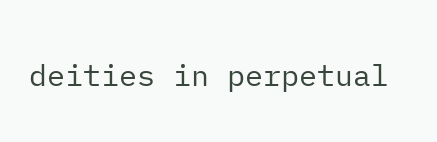deities in perpetual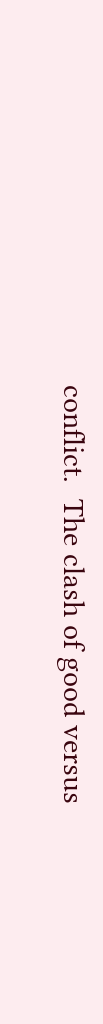conflict.  The clash of good versus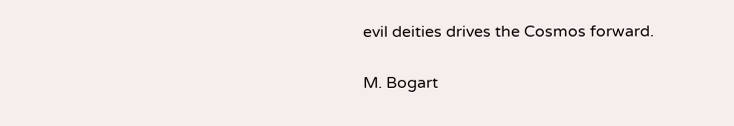evil deities drives the Cosmos forward.

M. Bogart